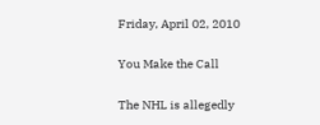Friday, April 02, 2010

You Make the Call

The NHL is allegedly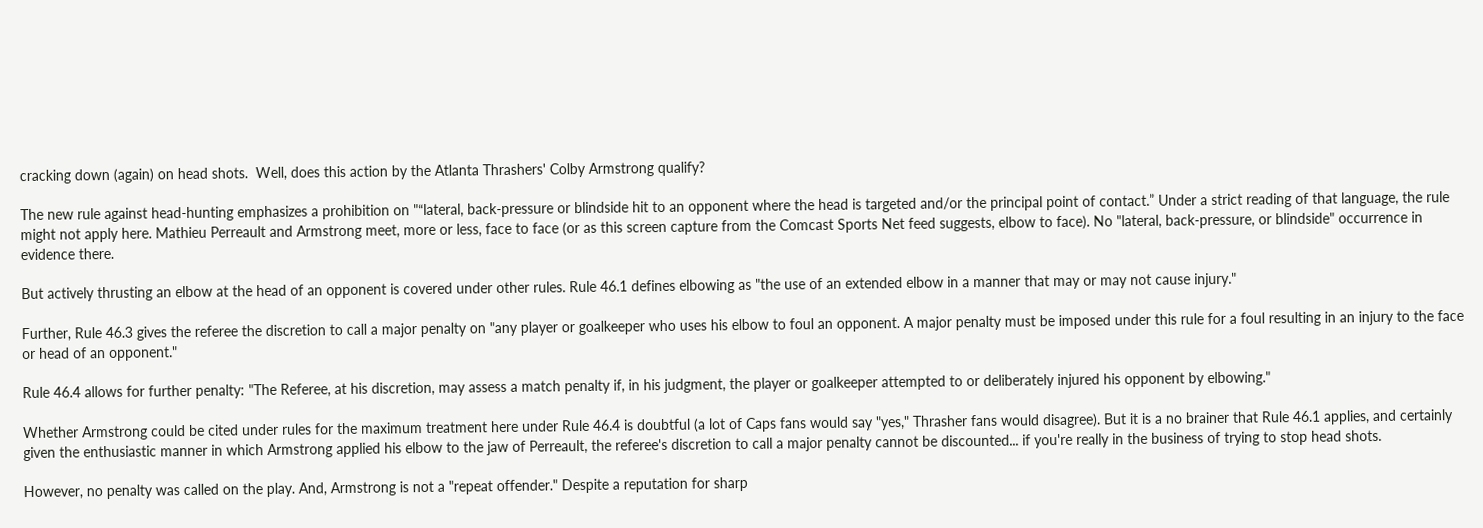cracking down (again) on head shots.  Well, does this action by the Atlanta Thrashers' Colby Armstrong qualify?

The new rule against head-hunting emphasizes a prohibition on "“lateral, back-pressure or blindside hit to an opponent where the head is targeted and/or the principal point of contact.” Under a strict reading of that language, the rule might not apply here. Mathieu Perreault and Armstrong meet, more or less, face to face (or as this screen capture from the Comcast Sports Net feed suggests, elbow to face). No "lateral, back-pressure, or blindside" occurrence in evidence there.

But actively thrusting an elbow at the head of an opponent is covered under other rules. Rule 46.1 defines elbowing as "the use of an extended elbow in a manner that may or may not cause injury."

Further, Rule 46.3 gives the referee the discretion to call a major penalty on "any player or goalkeeper who uses his elbow to foul an opponent. A major penalty must be imposed under this rule for a foul resulting in an injury to the face or head of an opponent."

Rule 46.4 allows for further penalty: "The Referee, at his discretion, may assess a match penalty if, in his judgment, the player or goalkeeper attempted to or deliberately injured his opponent by elbowing."

Whether Armstrong could be cited under rules for the maximum treatment here under Rule 46.4 is doubtful (a lot of Caps fans would say "yes," Thrasher fans would disagree). But it is a no brainer that Rule 46.1 applies, and certainly given the enthusiastic manner in which Armstrong applied his elbow to the jaw of Perreault, the referee's discretion to call a major penalty cannot be discounted... if you're really in the business of trying to stop head shots.

However, no penalty was called on the play. And, Armstrong is not a "repeat offender." Despite a reputation for sharp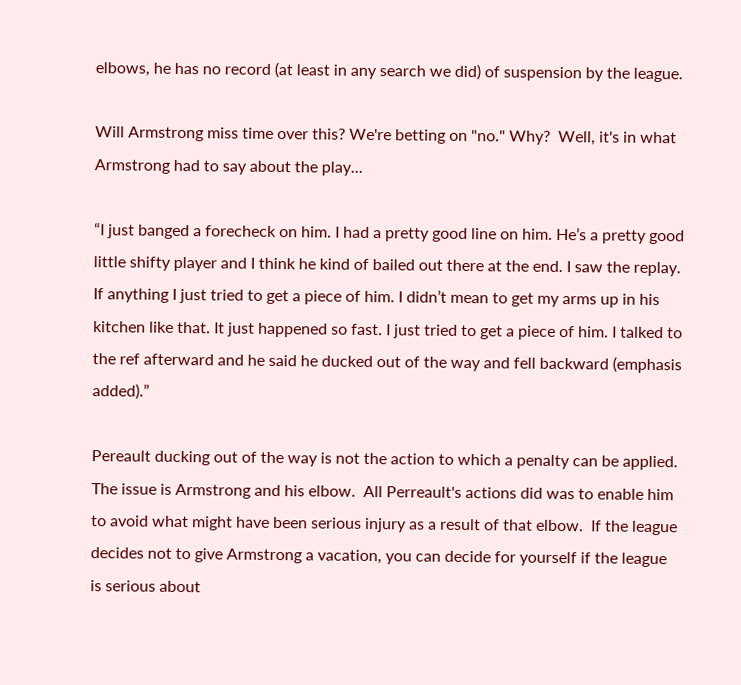elbows, he has no record (at least in any search we did) of suspension by the league.

Will Armstrong miss time over this? We're betting on "no." Why?  Well, it's in what Armstrong had to say about the play...

“I just banged a forecheck on him. I had a pretty good line on him. He’s a pretty good little shifty player and I think he kind of bailed out there at the end. I saw the replay. If anything I just tried to get a piece of him. I didn’t mean to get my arms up in his kitchen like that. It just happened so fast. I just tried to get a piece of him. I talked to the ref afterward and he said he ducked out of the way and fell backward (emphasis added).”

Pereault ducking out of the way is not the action to which a penalty can be applied.  The issue is Armstrong and his elbow.  All Perreault's actions did was to enable him to avoid what might have been serious injury as a result of that elbow.  If the league decides not to give Armstrong a vacation, you can decide for yourself if the league is serious about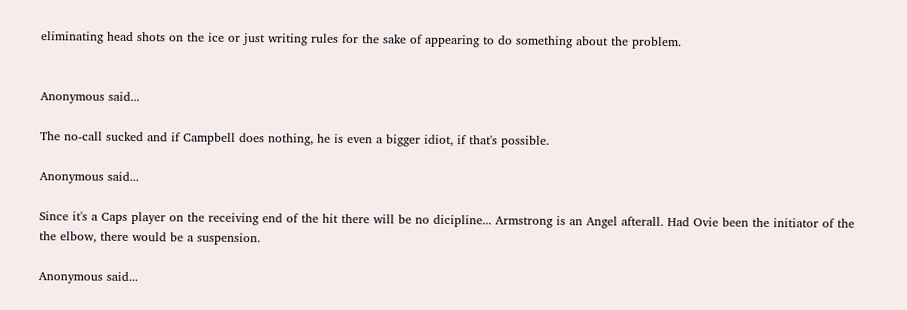eliminating head shots on the ice or just writing rules for the sake of appearing to do something about the problem.


Anonymous said...

The no-call sucked and if Campbell does nothing, he is even a bigger idiot, if that's possible.

Anonymous said...

Since it's a Caps player on the receiving end of the hit there will be no dicipline... Armstrong is an Angel afterall. Had Ovie been the initiator of the the elbow, there would be a suspension.

Anonymous said...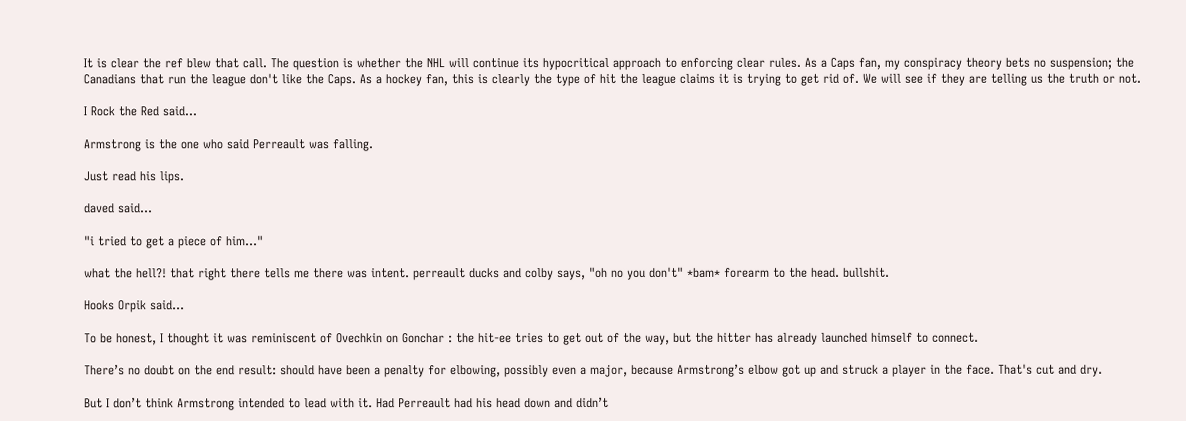It is clear the ref blew that call. The question is whether the NHL will continue its hypocritical approach to enforcing clear rules. As a Caps fan, my conspiracy theory bets no suspension; the Canadians that run the league don't like the Caps. As a hockey fan, this is clearly the type of hit the league claims it is trying to get rid of. We will see if they are telling us the truth or not.

I Rock the Red said...

Armstrong is the one who said Perreault was falling.

Just read his lips.

daved said...

"i tried to get a piece of him..."

what the hell?! that right there tells me there was intent. perreault ducks and colby says, "oh no you don't" *bam* forearm to the head. bullshit.

Hooks Orpik said...

To be honest, I thought it was reminiscent of Ovechkin on Gonchar : the hit-ee tries to get out of the way, but the hitter has already launched himself to connect.

There’s no doubt on the end result: should have been a penalty for elbowing, possibly even a major, because Armstrong’s elbow got up and struck a player in the face. That's cut and dry.

But I don’t think Armstrong intended to lead with it. Had Perreault had his head down and didn’t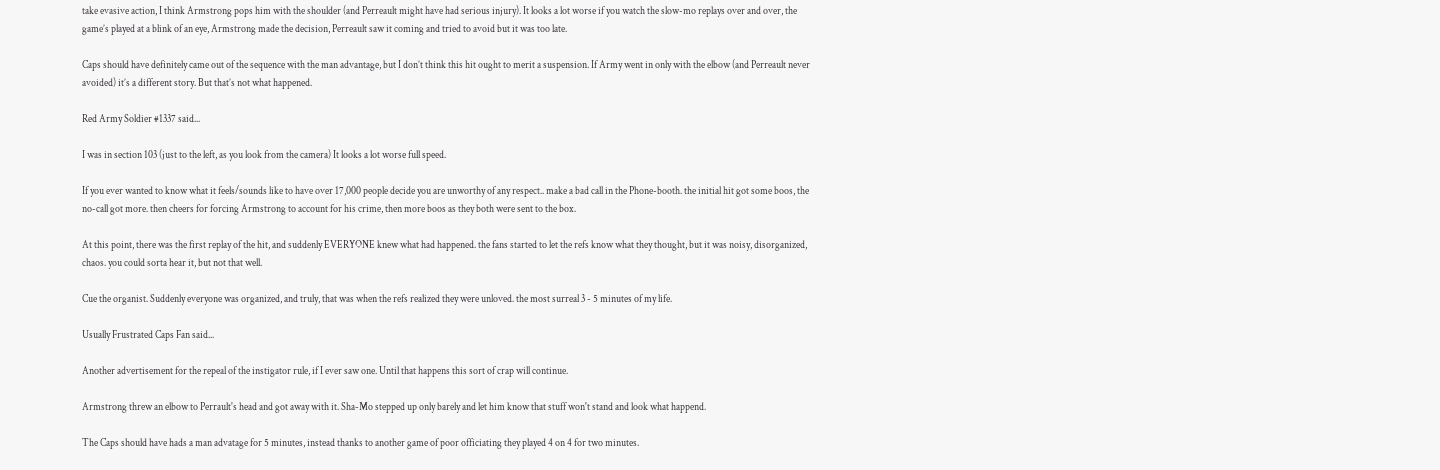take evasive action, I think Armstrong pops him with the shoulder (and Perreault might have had serious injury). It looks a lot worse if you watch the slow-mo replays over and over, the game’s played at a blink of an eye, Armstrong made the decision, Perreault saw it coming and tried to avoid but it was too late.

Caps should have definitely came out of the sequence with the man advantage, but I don’t think this hit ought to merit a suspension. If Army went in only with the elbow (and Perreault never avoided) it’s a different story. But that’s not what happened.

Red Army Soldier #1337 said...

I was in section 103 (just to the left, as you look from the camera) It looks a lot worse full speed.

If you ever wanted to know what it feels/sounds like to have over 17,000 people decide you are unworthy of any respect.. make a bad call in the Phone-booth. the initial hit got some boos, the no-call got more. then cheers for forcing Armstrong to account for his crime, then more boos as they both were sent to the box.

At this point, there was the first replay of the hit, and suddenly EVERYONE knew what had happened. the fans started to let the refs know what they thought, but it was noisy, disorganized, chaos. you could sorta hear it, but not that well.

Cue the organist. Suddenly everyone was organized, and truly, that was when the refs realized they were unloved. the most surreal 3 - 5 minutes of my life.

Usually Frustrated Caps Fan said...

Another advertisement for the repeal of the instigator rule, if I ever saw one. Until that happens this sort of crap will continue.

Armstrong threw an elbow to Perrault's head and got away with it. Sha-Mo stepped up only barely and let him know that stuff won't stand and look what happend.

The Caps should have hads a man advatage for 5 minutes, instead thanks to another game of poor officiating they played 4 on 4 for two minutes.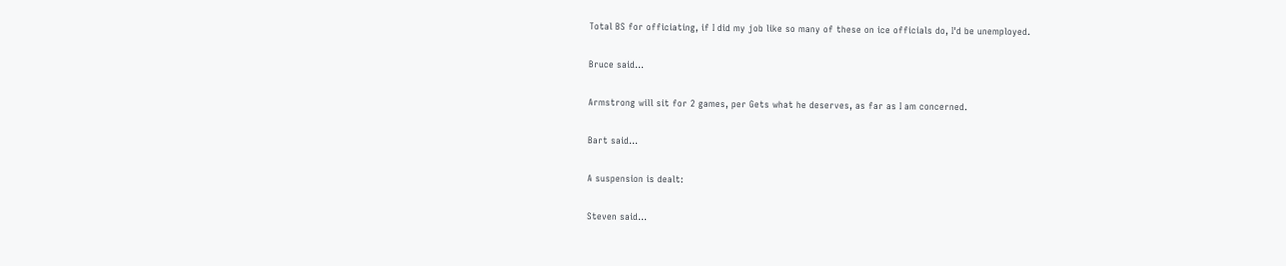Total BS for officiating, if I did my job like so many of these on ice officials do, I'd be unemployed.

Bruce said...

Armstrong will sit for 2 games, per Gets what he deserves, as far as I am concerned.

Bart said...

A suspension is dealt:

Steven said...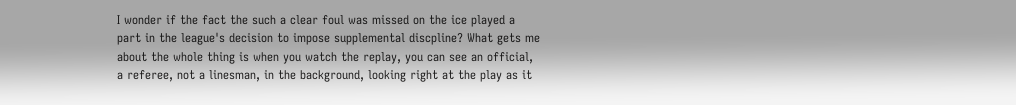I wonder if the fact the such a clear foul was missed on the ice played a part in the league's decision to impose supplemental discpline? What gets me about the whole thing is when you watch the replay, you can see an official, a referee, not a linesman, in the background, looking right at the play as it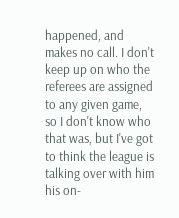happened, and makes no call. I don't keep up on who the referees are assigned to any given game, so I don't know who that was, but I've got to think the league is talking over with him his on-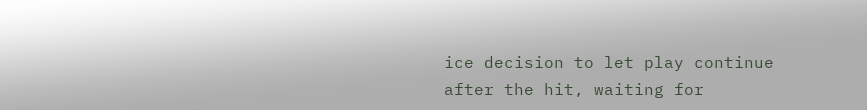ice decision to let play continue after the hit, waiting for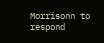Morrisonn to respond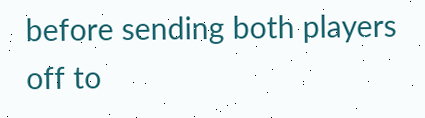before sending both players off to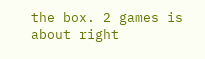the box. 2 games is about right